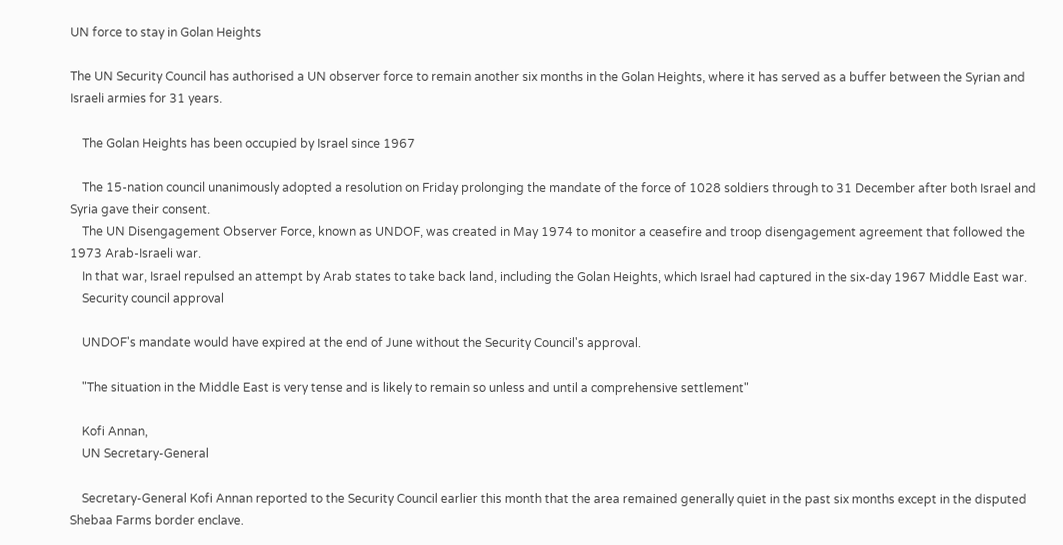UN force to stay in Golan Heights

The UN Security Council has authorised a UN observer force to remain another six months in the Golan Heights, where it has served as a buffer between the Syrian and Israeli armies for 31 years.

    The Golan Heights has been occupied by Israel since 1967

    The 15-nation council unanimously adopted a resolution on Friday prolonging the mandate of the force of 1028 soldiers through to 31 December after both Israel and Syria gave their consent.
    The UN Disengagement Observer Force, known as UNDOF, was created in May 1974 to monitor a ceasefire and troop disengagement agreement that followed the 1973 Arab-Israeli war.
    In that war, Israel repulsed an attempt by Arab states to take back land, including the Golan Heights, which Israel had captured in the six-day 1967 Middle East war.
    Security council approval

    UNDOF's mandate would have expired at the end of June without the Security Council's approval.

    "The situation in the Middle East is very tense and is likely to remain so unless and until a comprehensive settlement"

    Kofi Annan,
    UN Secretary-General

    Secretary-General Kofi Annan reported to the Security Council earlier this month that the area remained generally quiet in the past six months except in the disputed Shebaa Farms border enclave.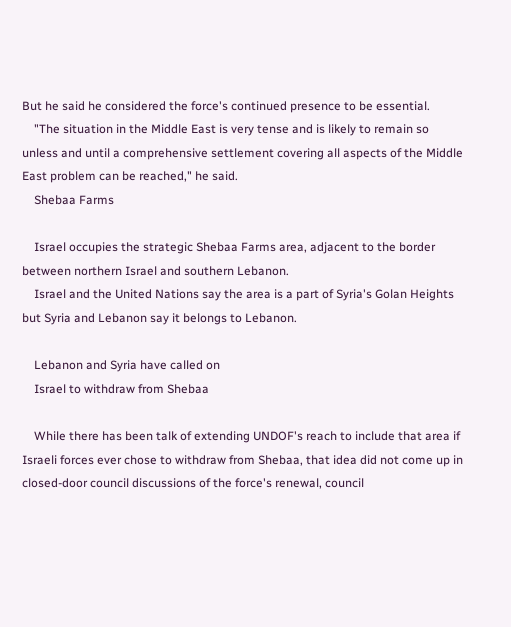But he said he considered the force's continued presence to be essential.
    "The situation in the Middle East is very tense and is likely to remain so unless and until a comprehensive settlement covering all aspects of the Middle East problem can be reached," he said.
    Shebaa Farms

    Israel occupies the strategic Shebaa Farms area, adjacent to the border between northern Israel and southern Lebanon.
    Israel and the United Nations say the area is a part of Syria's Golan Heights but Syria and Lebanon say it belongs to Lebanon.

    Lebanon and Syria have called on
    Israel to withdraw from Shebaa

    While there has been talk of extending UNDOF's reach to include that area if Israeli forces ever chose to withdraw from Shebaa, that idea did not come up in closed-door council discussions of the force's renewal, council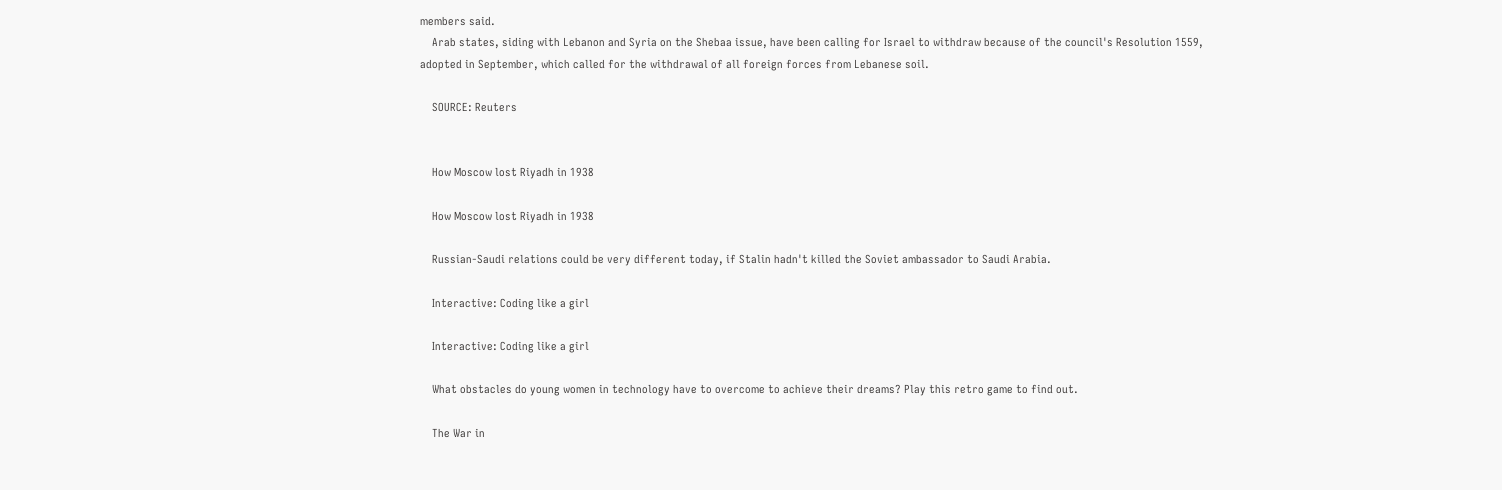members said.
    Arab states, siding with Lebanon and Syria on the Shebaa issue, have been calling for Israel to withdraw because of the council's Resolution 1559, adopted in September, which called for the withdrawal of all foreign forces from Lebanese soil.

    SOURCE: Reuters


    How Moscow lost Riyadh in 1938

    How Moscow lost Riyadh in 1938

    Russian-Saudi relations could be very different today, if Stalin hadn't killed the Soviet ambassador to Saudi Arabia.

    Interactive: Coding like a girl

    Interactive: Coding like a girl

    What obstacles do young women in technology have to overcome to achieve their dreams? Play this retro game to find out.

    The War in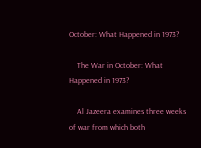October: What Happened in 1973?

    The War in October: What Happened in 1973?

    Al Jazeera examines three weeks of war from which both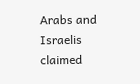Arabs and Israelis claimed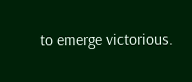to emerge victorious.